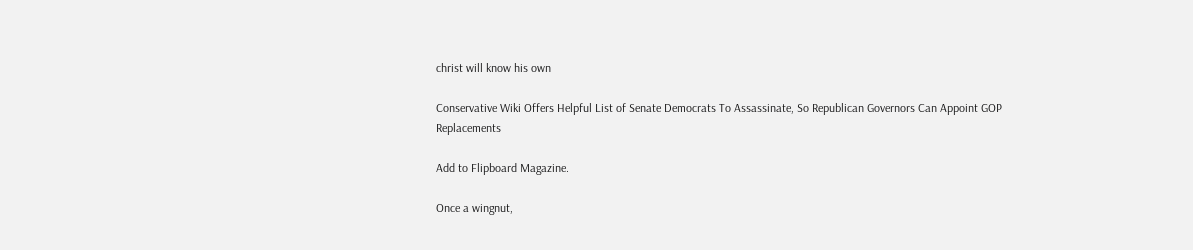christ will know his own

Conservative Wiki Offers Helpful List of Senate Democrats To Assassinate, So Republican Governors Can Appoint GOP Replacements

Add to Flipboard Magazine.

Once a wingnut,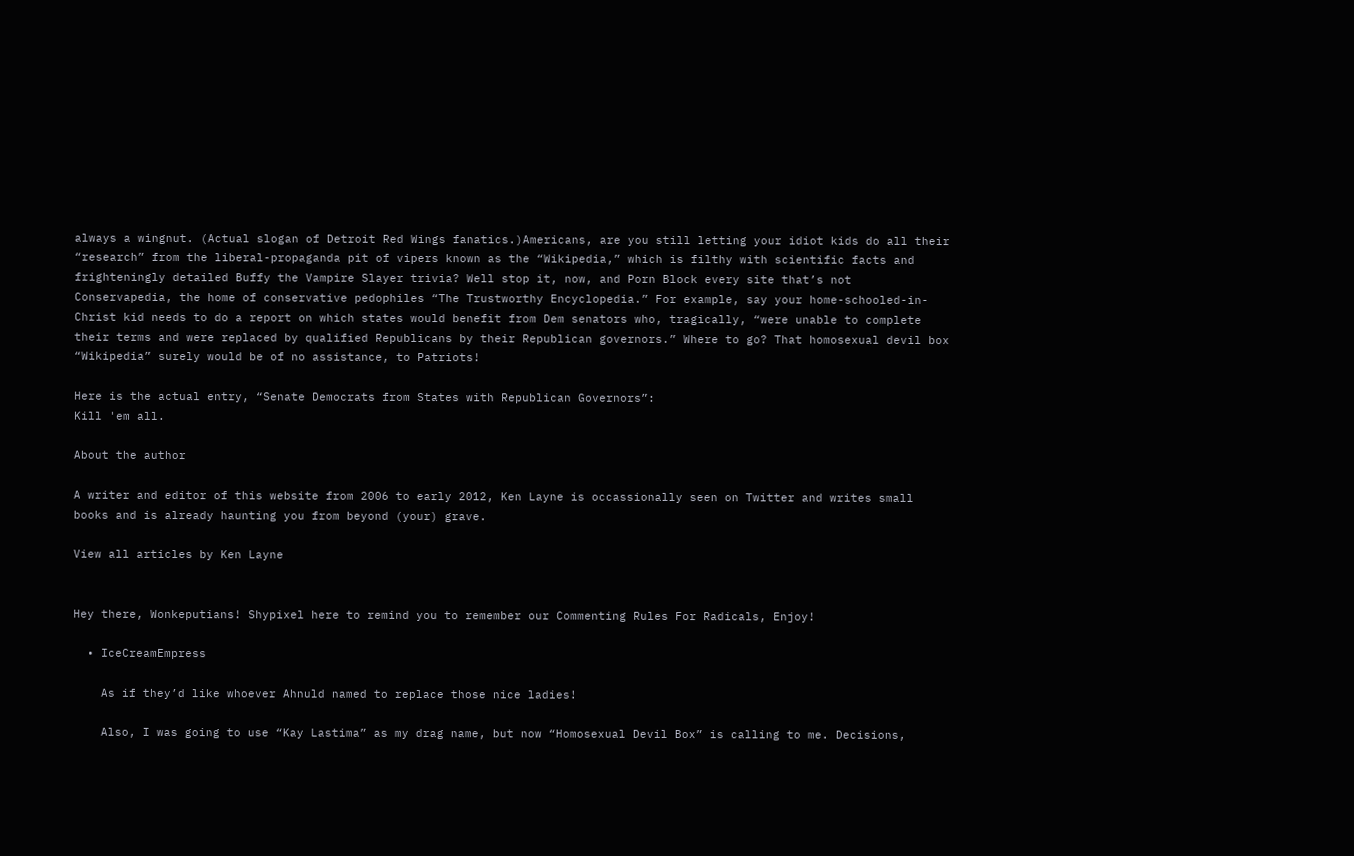always a wingnut. (Actual slogan of Detroit Red Wings fanatics.)Americans, are you still letting your idiot kids do all their “research” from the liberal-propaganda pit of vipers known as the “Wikipedia,” which is filthy with scientific facts and frighteningly detailed Buffy the Vampire Slayer trivia? Well stop it, now, and Porn Block every site that’s not Conservapedia, the home of conservative pedophiles “The Trustworthy Encyclopedia.” For example, say your home-schooled-in-Christ kid needs to do a report on which states would benefit from Dem senators who, tragically, “were unable to complete their terms and were replaced by qualified Republicans by their Republican governors.” Where to go? That homosexual devil box “Wikipedia” surely would be of no assistance, to Patriots!

Here is the actual entry, “Senate Democrats from States with Republican Governors”:
Kill 'em all.

About the author

A writer and editor of this website from 2006 to early 2012, Ken Layne is occassionally seen on Twitter and writes small books and is already haunting you from beyond (your) grave.

View all articles by Ken Layne


Hey there, Wonkeputians! Shypixel here to remind you to remember our Commenting Rules For Radicals, Enjoy!

  • IceCreamEmpress

    As if they’d like whoever Ahnuld named to replace those nice ladies!

    Also, I was going to use “Kay Lastima” as my drag name, but now “Homosexual Devil Box” is calling to me. Decisions,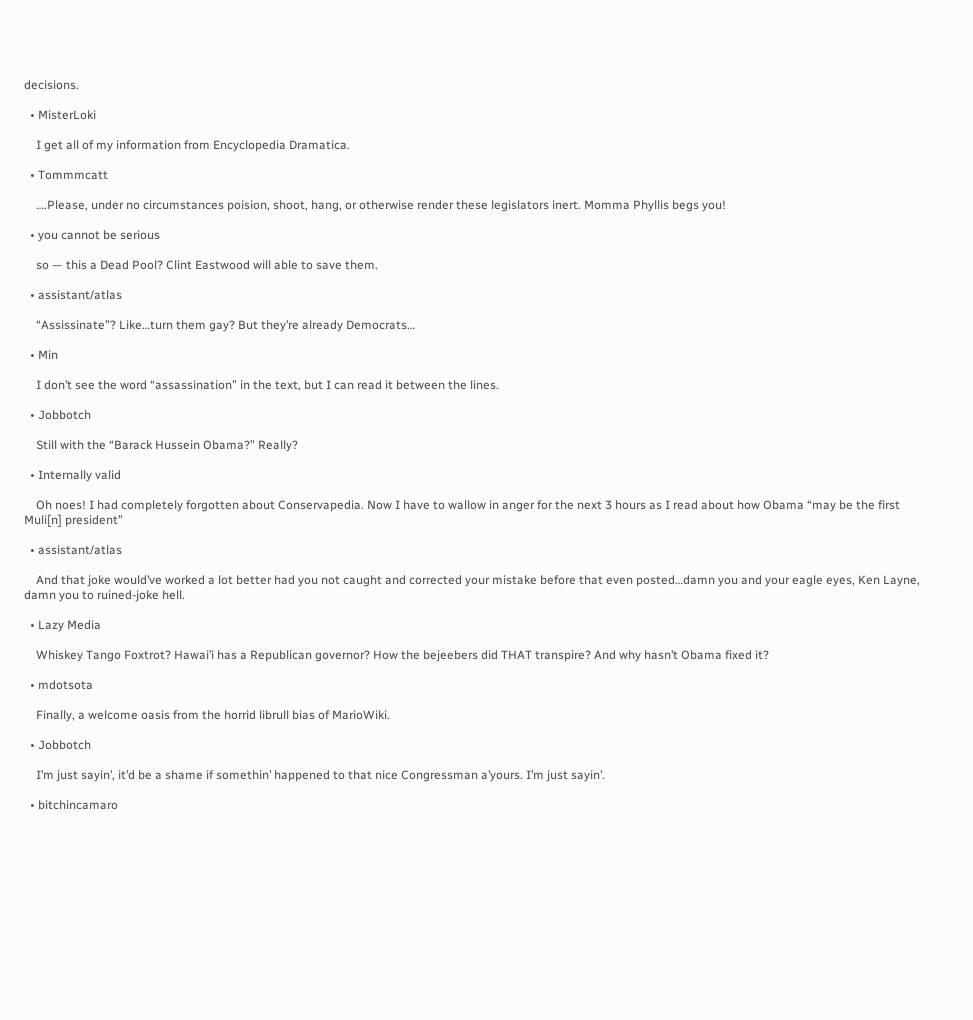decisions.

  • MisterLoki

    I get all of my information from Encyclopedia Dramatica.

  • Tommmcatt

    ….Please, under no circumstances poision, shoot, hang, or otherwise render these legislators inert. Momma Phyllis begs you!

  • you cannot be serious

    so — this a Dead Pool? Clint Eastwood will able to save them.

  • assistant/atlas

    “Assissinate”? Like…turn them gay? But they’re already Democrats…

  • Min

    I don’t see the word “assassination” in the text, but I can read it between the lines.

  • Jobbotch

    Still with the “Barack Hussein Obama?” Really?

  • Internally valid

    Oh noes! I had completely forgotten about Conservapedia. Now I have to wallow in anger for the next 3 hours as I read about how Obama “may be the first Muli[n] president”

  • assistant/atlas

    And that joke would’ve worked a lot better had you not caught and corrected your mistake before that even posted…damn you and your eagle eyes, Ken Layne, damn you to ruined-joke hell.

  • Lazy Media

    Whiskey Tango Foxtrot? Hawai’i has a Republican governor? How the bejeebers did THAT transpire? And why hasn’t Obama fixed it?

  • mdotsota

    Finally, a welcome oasis from the horrid librull bias of MarioWiki.

  • Jobbotch

    I’m just sayin’, it’d be a shame if somethin’ happened to that nice Congressman a’yours. I’m just sayin’.

  • bitchincamaro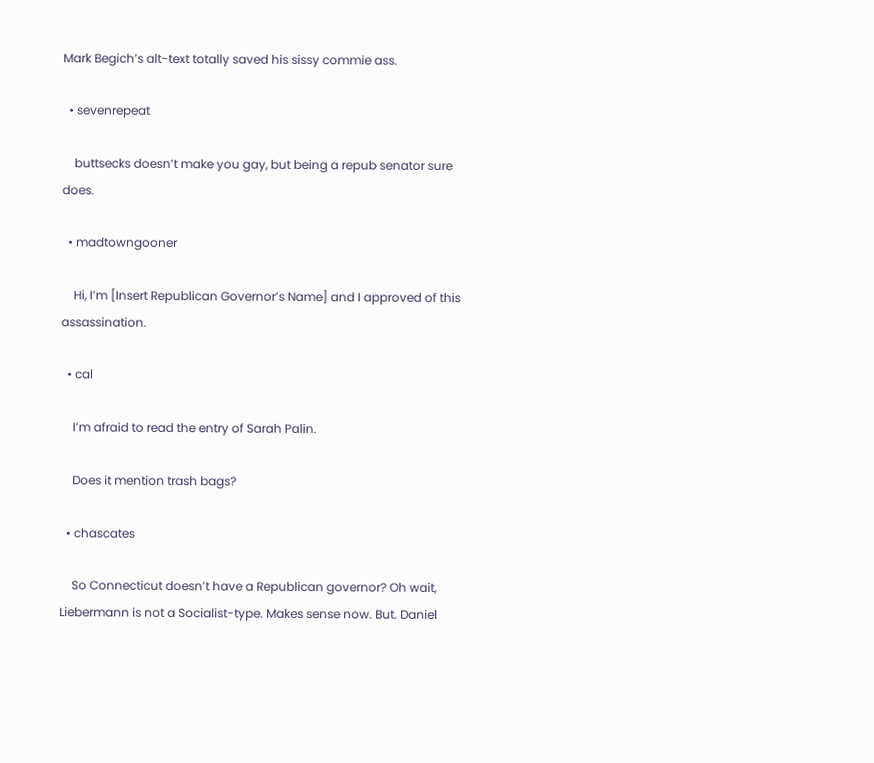Mark Begich’s alt-text totally saved his sissy commie ass.

  • sevenrepeat

    buttsecks doesn’t make you gay, but being a repub senator sure does.

  • madtowngooner

    Hi, I’m [Insert Republican Governor’s Name] and I approved of this assassination.

  • cal

    I’m afraid to read the entry of Sarah Palin.

    Does it mention trash bags?

  • chascates

    So Connecticut doesn’t have a Republican governor? Oh wait, Liebermann is not a Socialist-type. Makes sense now. But. Daniel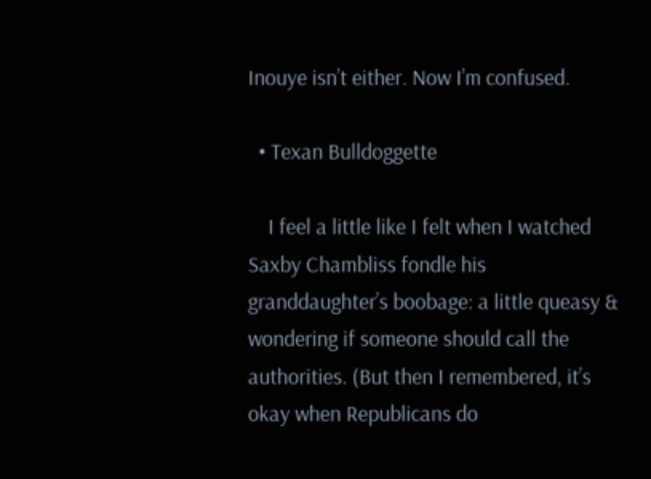Inouye isn’t either. Now I’m confused.

  • Texan Bulldoggette

    I feel a little like I felt when I watched Saxby Chambliss fondle his granddaughter’s boobage: a little queasy & wondering if someone should call the authorities. (But then I remembered, it’s okay when Republicans do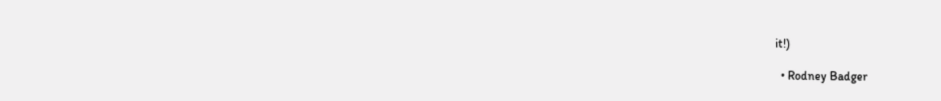it!)

  • Rodney Badger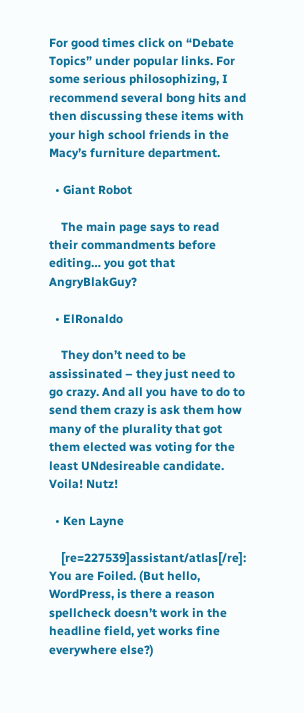For good times click on “Debate Topics” under popular links. For some serious philosophizing, I recommend several bong hits and then discussing these items with your high school friends in the Macy’s furniture department.

  • Giant Robot

    The main page says to read their commandments before editing… you got that AngryBlakGuy?

  • ElRonaldo

    They don’t need to be assissinated – they just need to go crazy. And all you have to do to send them crazy is ask them how many of the plurality that got them elected was voting for the least UNdesireable candidate. Voila! Nutz!

  • Ken Layne

    [re=227539]assistant/atlas[/re]: You are Foiled. (But hello, WordPress, is there a reason spellcheck doesn’t work in the headline field, yet works fine everywhere else?)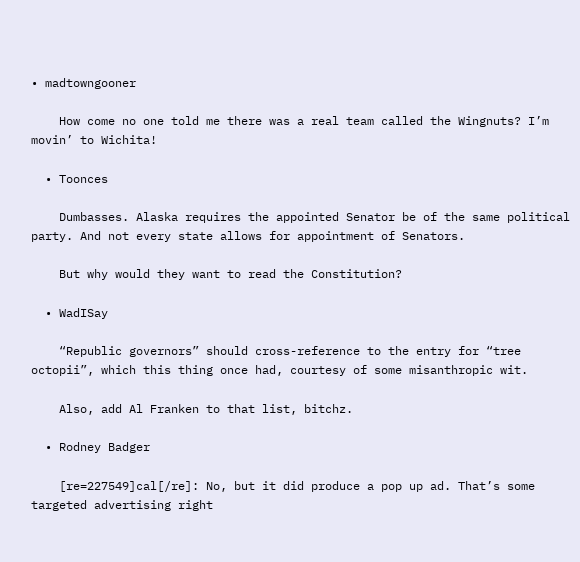• madtowngooner

    How come no one told me there was a real team called the Wingnuts? I’m movin’ to Wichita!

  • Toonces

    Dumbasses. Alaska requires the appointed Senator be of the same political party. And not every state allows for appointment of Senators.

    But why would they want to read the Constitution?

  • WadISay

    “Republic governors” should cross-reference to the entry for “tree octopii”, which this thing once had, courtesy of some misanthropic wit.

    Also, add Al Franken to that list, bitchz.

  • Rodney Badger

    [re=227549]cal[/re]: No, but it did produce a pop up ad. That’s some targeted advertising right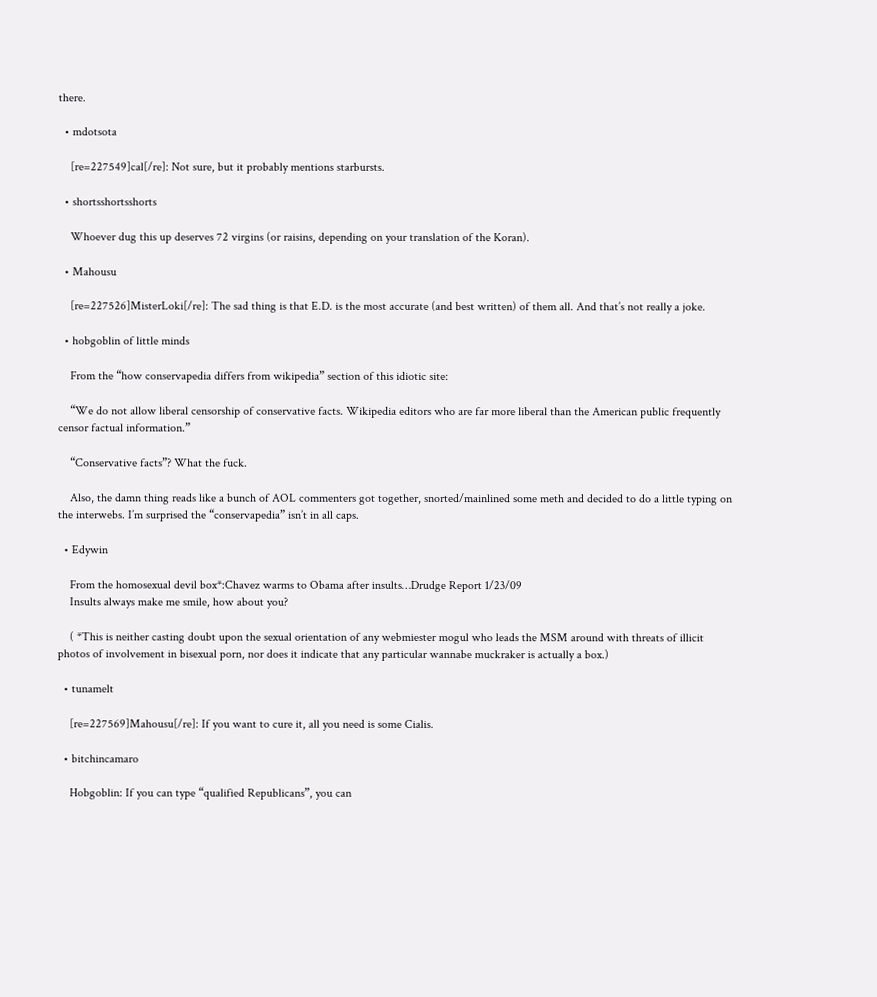there.

  • mdotsota

    [re=227549]cal[/re]: Not sure, but it probably mentions starbursts.

  • shortsshortsshorts

    Whoever dug this up deserves 72 virgins (or raisins, depending on your translation of the Koran).

  • Mahousu

    [re=227526]MisterLoki[/re]: The sad thing is that E.D. is the most accurate (and best written) of them all. And that’s not really a joke.

  • hobgoblin of little minds

    From the “how conservapedia differs from wikipedia” section of this idiotic site:

    “We do not allow liberal censorship of conservative facts. Wikipedia editors who are far more liberal than the American public frequently censor factual information.”

    “Conservative facts”? What the fuck.

    Also, the damn thing reads like a bunch of AOL commenters got together, snorted/mainlined some meth and decided to do a little typing on the interwebs. I’m surprised the “conservapedia” isn’t in all caps.

  • Edywin

    From the homosexual devil box*:Chavez warms to Obama after insults…Drudge Report 1/23/09
    Insults always make me smile, how about you?

    ( *This is neither casting doubt upon the sexual orientation of any webmiester mogul who leads the MSM around with threats of illicit photos of involvement in bisexual porn, nor does it indicate that any particular wannabe muckraker is actually a box.)

  • tunamelt

    [re=227569]Mahousu[/re]: If you want to cure it, all you need is some Cialis.

  • bitchincamaro

    Hobgoblin: If you can type “qualified Republicans”, you can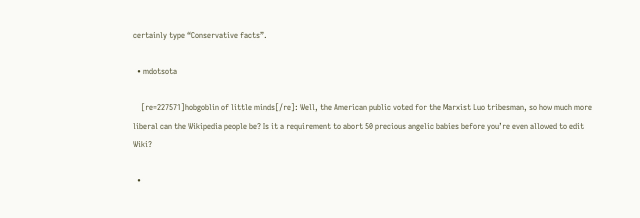certainly type “Conservative facts”.

  • mdotsota

    [re=227571]hobgoblin of little minds[/re]: Well, the American public voted for the Marxist Luo tribesman, so how much more liberal can the Wikipedia people be? Is it a requirement to abort 50 precious angelic babies before you’re even allowed to edit Wiki?

  •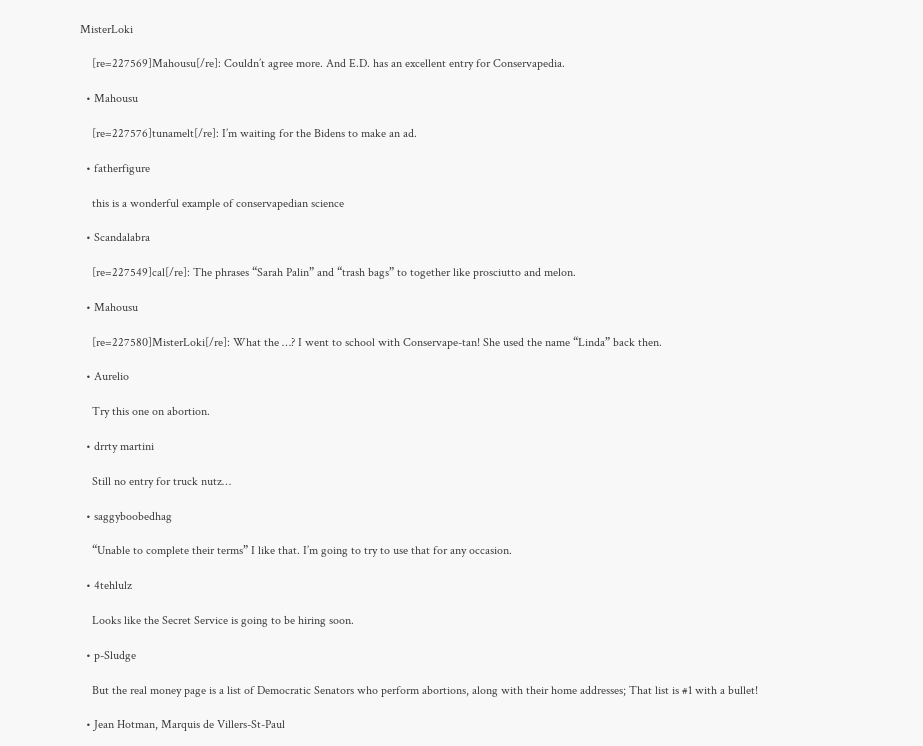MisterLoki

    [re=227569]Mahousu[/re]: Couldn’t agree more. And E.D. has an excellent entry for Conservapedia.

  • Mahousu

    [re=227576]tunamelt[/re]: I’m waiting for the Bidens to make an ad.

  • fatherfigure

    this is a wonderful example of conservapedian science

  • Scandalabra

    [re=227549]cal[/re]: The phrases “Sarah Palin” and “trash bags” to together like prosciutto and melon.

  • Mahousu

    [re=227580]MisterLoki[/re]: What the …? I went to school with Conservape-tan! She used the name “Linda” back then.

  • Aurelio

    Try this one on abortion.

  • drrty martini

    Still no entry for truck nutz…

  • saggyboobedhag

    “Unable to complete their terms” I like that. I’m going to try to use that for any occasion.

  • 4tehlulz

    Looks like the Secret Service is going to be hiring soon.

  • p-Sludge

    But the real money page is a list of Democratic Senators who perform abortions, along with their home addresses; That list is #1 with a bullet!

  • Jean Hotman, Marquis de Villers-St-Paul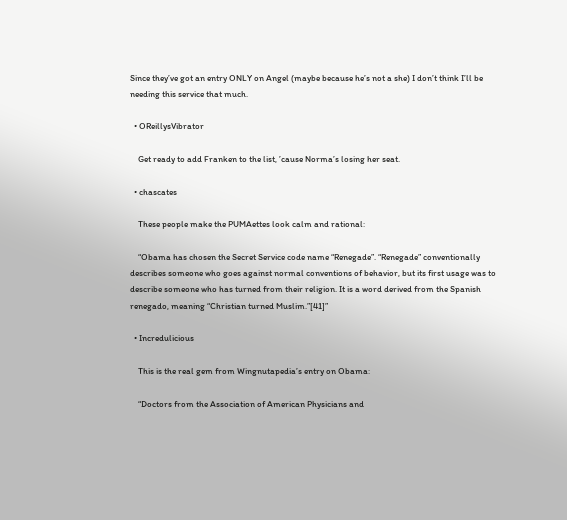Since they’ve got an entry ONLY on Angel (maybe because he’s not a she) I don’t think I’ll be needing this service that much.

  • OReillysVibrator

    Get ready to add Franken to the list, ’cause Norma’s losing her seat.

  • chascates

    These people make the PUMAettes look calm and rational:

    “Obama has chosen the Secret Service code name “Renegade”. “Renegade” conventionally describes someone who goes against normal conventions of behavior, but its first usage was to describe someone who has turned from their religion. It is a word derived from the Spanish renegado, meaning “Christian turned Muslim.”[41]”

  • Incredulicious

    This is the real gem from Wingnutapedia’s entry on Obama:

    “Doctors from the Association of American Physicians and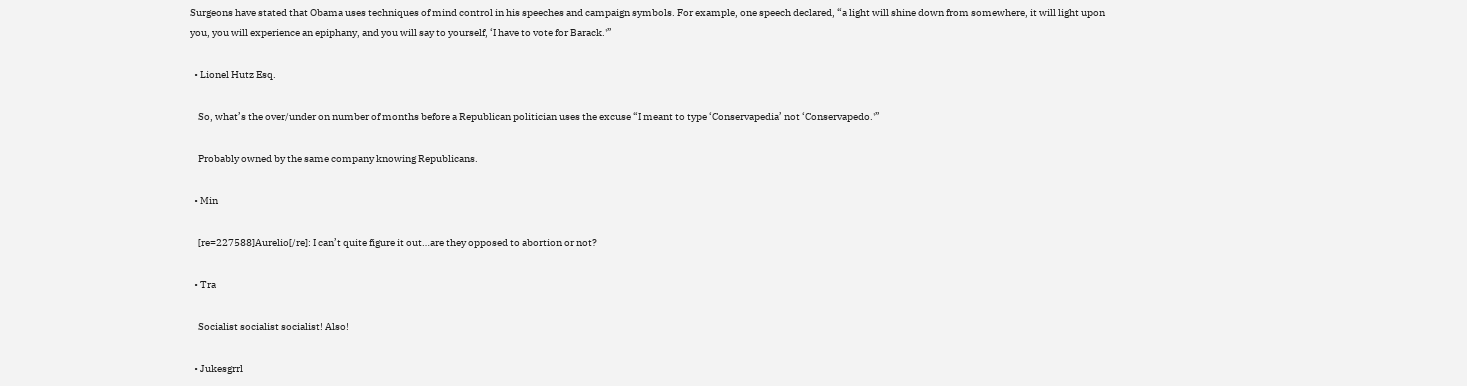Surgeons have stated that Obama uses techniques of mind control in his speeches and campaign symbols. For example, one speech declared, “a light will shine down from somewhere, it will light upon you, you will experience an epiphany, and you will say to yourself, ‘I have to vote for Barack.'”

  • Lionel Hutz Esq.

    So, what’s the over/under on number of months before a Republican politician uses the excuse “I meant to type ‘Conservapedia’ not ‘Conservapedo.'”

    Probably owned by the same company knowing Republicans.

  • Min

    [re=227588]Aurelio[/re]: I can’t quite figure it out…are they opposed to abortion or not?

  • Tra

    Socialist socialist socialist! Also!

  • Jukesgrrl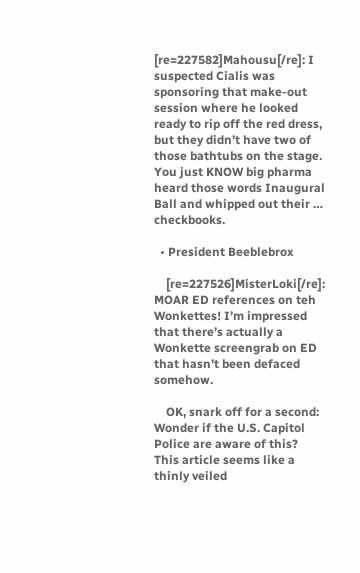[re=227582]Mahousu[/re]: I suspected Cialis was sponsoring that make-out session where he looked ready to rip off the red dress, but they didn’t have two of those bathtubs on the stage. You just KNOW big pharma heard those words Inaugural Ball and whipped out their … checkbooks.

  • President Beeblebrox

    [re=227526]MisterLoki[/re]: MOAR ED references on teh Wonkettes! I’m impressed that there’s actually a Wonkette screengrab on ED that hasn’t been defaced somehow.

    OK, snark off for a second: Wonder if the U.S. Capitol Police are aware of this? This article seems like a thinly veiled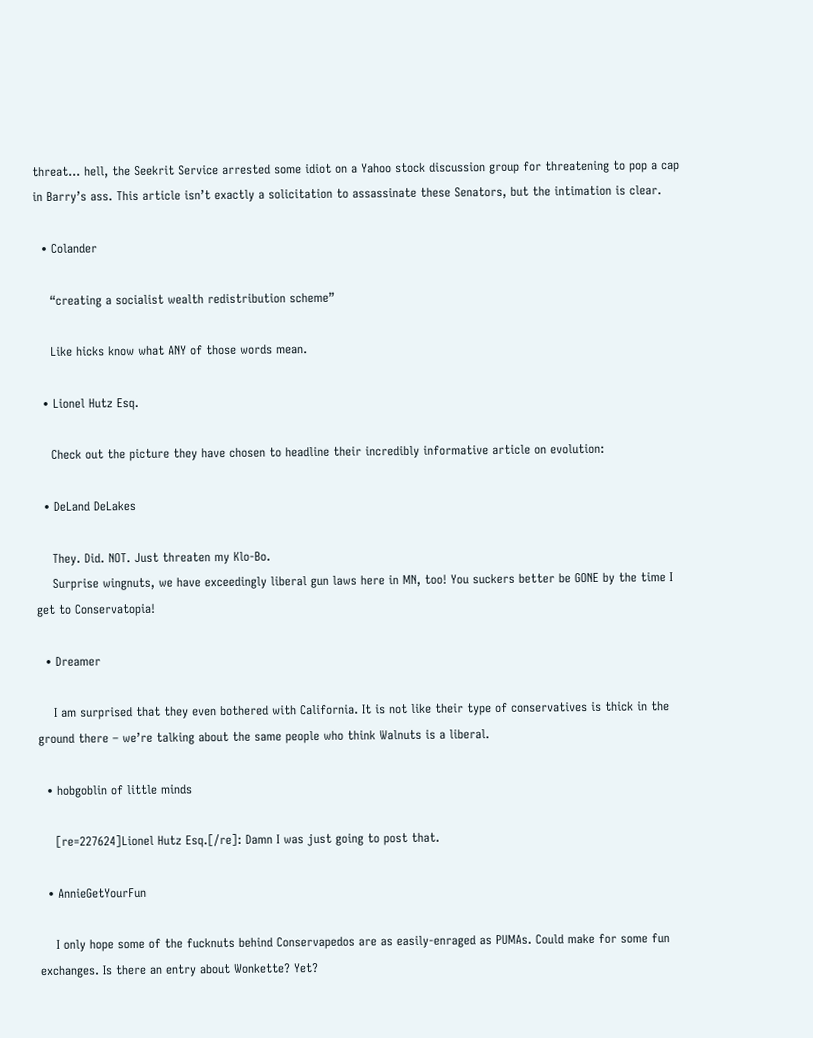threat… hell, the Seekrit Service arrested some idiot on a Yahoo stock discussion group for threatening to pop a cap in Barry’s ass. This article isn’t exactly a solicitation to assassinate these Senators, but the intimation is clear.

  • Colander

    “creating a socialist wealth redistribution scheme”

    Like hicks know what ANY of those words mean.

  • Lionel Hutz Esq.

    Check out the picture they have chosen to headline their incredibly informative article on evolution:

  • DeLand DeLakes

    They. Did. NOT. Just threaten my Klo-Bo.
    Surprise wingnuts, we have exceedingly liberal gun laws here in MN, too! You suckers better be GONE by the time I get to Conservatopia!

  • Dreamer

    I am surprised that they even bothered with California. It is not like their type of conservatives is thick in the ground there – we’re talking about the same people who think Walnuts is a liberal.

  • hobgoblin of little minds

    [re=227624]Lionel Hutz Esq.[/re]: Damn I was just going to post that.

  • AnnieGetYourFun

    I only hope some of the fucknuts behind Conservapedos are as easily-enraged as PUMAs. Could make for some fun exchanges. Is there an entry about Wonkette? Yet?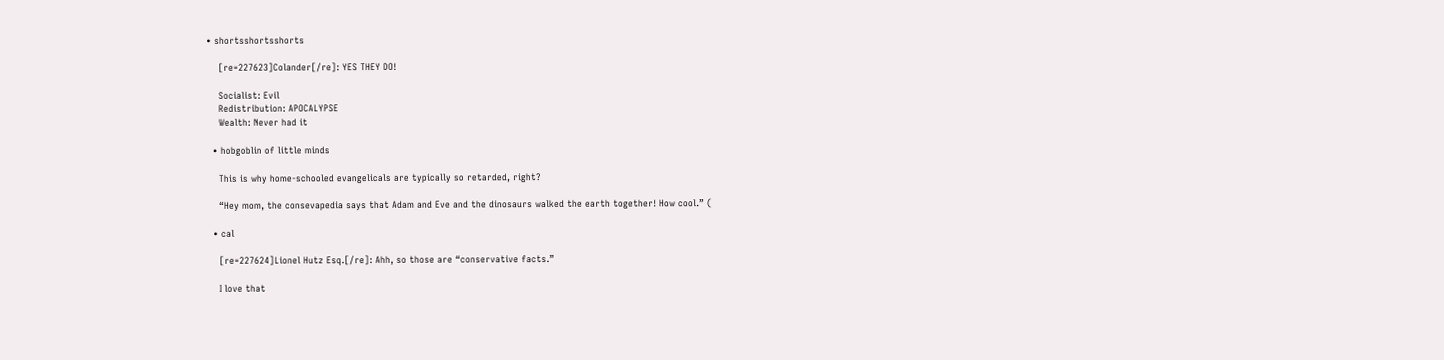• shortsshortsshorts

    [re=227623]Colander[/re]: YES THEY DO!

    Socialist: Evil
    Redistribution: APOCALYPSE
    Wealth: Never had it

  • hobgoblin of little minds

    This is why home-schooled evangelicals are typically so retarded, right?

    “Hey mom, the consevapedia says that Adam and Eve and the dinosaurs walked the earth together! How cool.” (

  • cal

    [re=227624]Lionel Hutz Esq.[/re]: Ahh, so those are “conservative facts.”

    I love that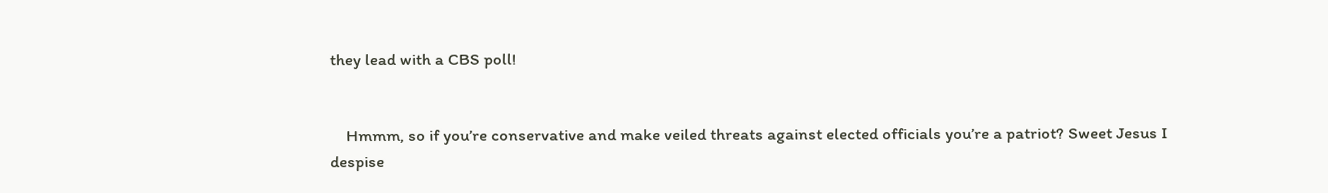they lead with a CBS poll!


    Hmmm, so if you’re conservative and make veiled threats against elected officials you’re a patriot? Sweet Jesus I despise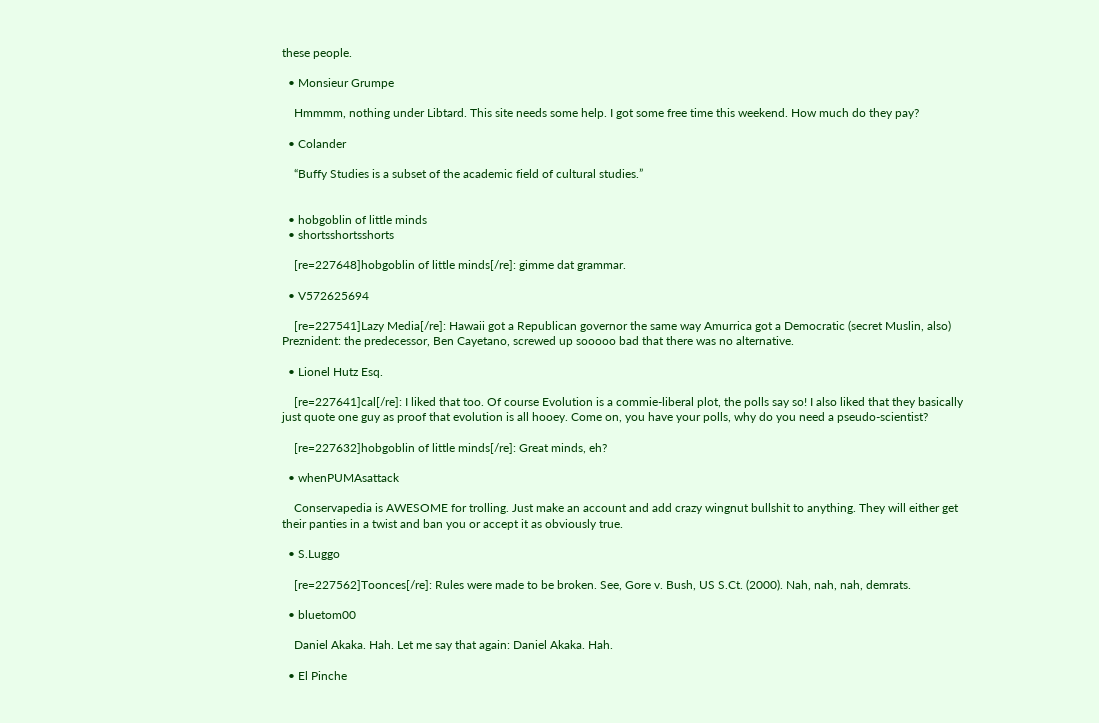these people.

  • Monsieur Grumpe

    Hmmmm, nothing under Libtard. This site needs some help. I got some free time this weekend. How much do they pay?

  • Colander

    “Buffy Studies is a subset of the academic field of cultural studies.”


  • hobgoblin of little minds
  • shortsshortsshorts

    [re=227648]hobgoblin of little minds[/re]: gimme dat grammar.

  • V572625694

    [re=227541]Lazy Media[/re]: Hawaii got a Republican governor the same way Amurrica got a Democratic (secret Muslin, also) Preznident: the predecessor, Ben Cayetano, screwed up sooooo bad that there was no alternative.

  • Lionel Hutz Esq.

    [re=227641]cal[/re]: I liked that too. Of course Evolution is a commie-liberal plot, the polls say so! I also liked that they basically just quote one guy as proof that evolution is all hooey. Come on, you have your polls, why do you need a pseudo-scientist?

    [re=227632]hobgoblin of little minds[/re]: Great minds, eh?

  • whenPUMAsattack

    Conservapedia is AWESOME for trolling. Just make an account and add crazy wingnut bullshit to anything. They will either get their panties in a twist and ban you or accept it as obviously true.

  • S.Luggo

    [re=227562]Toonces[/re]: Rules were made to be broken. See, Gore v. Bush, US S.Ct. (2000). Nah, nah, nah, demrats.

  • bluetom00

    Daniel Akaka. Hah. Let me say that again: Daniel Akaka. Hah.

  • El Pinche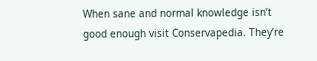When sane and normal knowledge isn’t good enough visit Conservapedia. They’re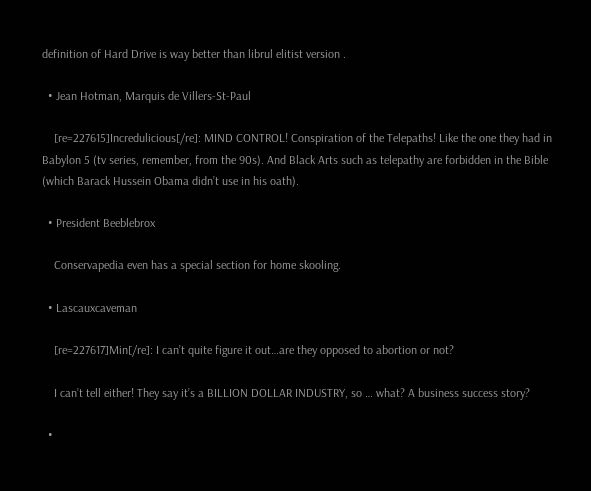definition of Hard Drive is way better than librul elitist version .

  • Jean Hotman, Marquis de Villers-St-Paul

    [re=227615]Incredulicious[/re]: MIND CONTROL! Conspiration of the Telepaths! Like the one they had in Babylon 5 (tv series, remember, from the 90s). And Black Arts such as telepathy are forbidden in the Bible (which Barack Hussein Obama didn’t use in his oath).

  • President Beeblebrox

    Conservapedia even has a special section for home skooling.

  • Lascauxcaveman

    [re=227617]Min[/re]: I can’t quite figure it out…are they opposed to abortion or not?

    I can’t tell either! They say it’s a BILLION DOLLAR INDUSTRY, so … what? A business success story?

  •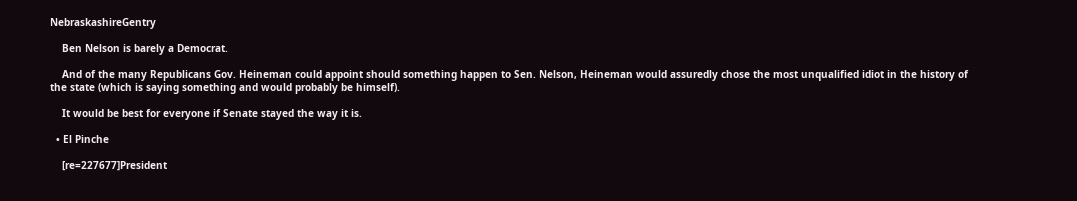NebraskashireGentry

    Ben Nelson is barely a Democrat.

    And of the many Republicans Gov. Heineman could appoint should something happen to Sen. Nelson, Heineman would assuredly chose the most unqualified idiot in the history of the state (which is saying something and would probably be himself).

    It would be best for everyone if Senate stayed the way it is.

  • El Pinche

    [re=227677]President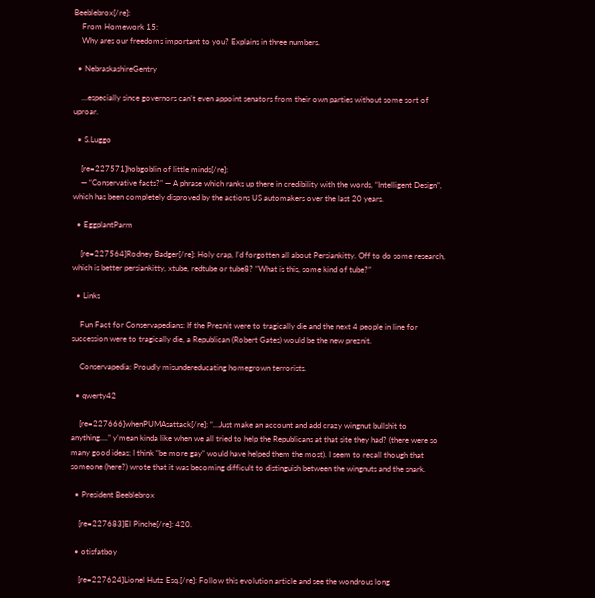Beeblebrox[/re]:
    From Homework 15:
    Why ares our freedoms important to you? Explains in three numbers.

  • NebraskashireGentry

    …especially since governors can’t even appoint senators from their own parties without some sort of uproar.

  • S.Luggo

    [re=227571]hobgoblin of little minds[/re]:
    — “Conservative facts?” — A phrase which ranks up there in credibility with the words, “Intelligent Design”, which has been completely disproved by the actions US automakers over the last 20 years.

  • EggplantParm

    [re=227564]Rodney Badger[/re]: Holy crap, I’d forgotten all about Persiankitty. Off to do some research, which is better persiankitty, xtube, redtube or tube8? “What is this, some kind of tube?”

  • Links

    Fun Fact for Conservapedians: If the Preznit were to tragically die and the next 4 people in line for succession were to tragically die, a Republican (Robert Gates) would be the new preznit.

    Conservapedia: Proudly misundereducating homegrown terrorists.

  • qwerty42

    [re=227666]whenPUMAsattack[/re]: “…Just make an account and add crazy wingnut bullshit to anything….” y’mean kinda like when we all tried to help the Republicans at that site they had? (there were so many good ideas; I think “be more gay” would have helped them the most). I seem to recall though that someone (here?) wrote that it was becoming difficult to distinguish between the wingnuts and the snark.

  • President Beeblebrox

    [re=227683]El Pinche[/re]: 420.

  • otisfatboy

    [re=227624]Lionel Hutz Esq.[/re]: Follow this evolution article and see the wondrous long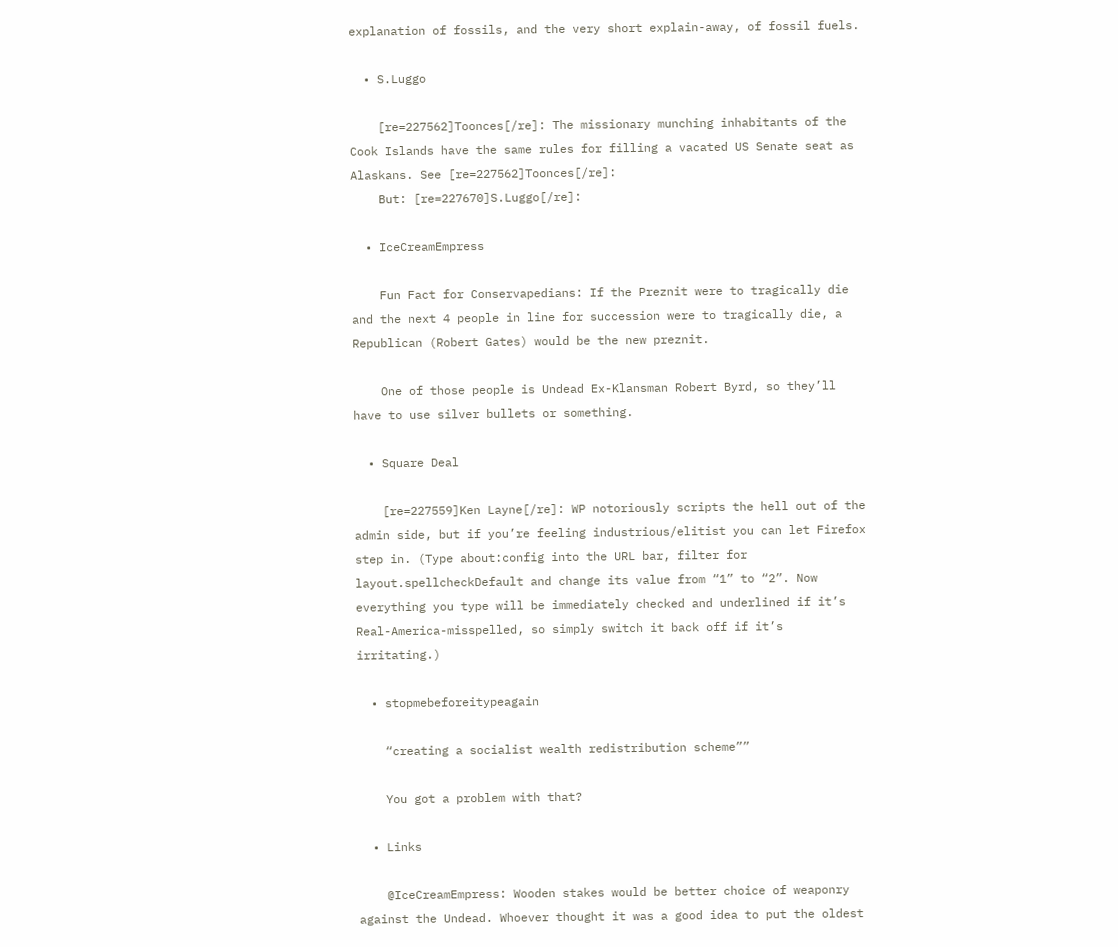explanation of fossils, and the very short explain-away, of fossil fuels.

  • S.Luggo

    [re=227562]Toonces[/re]: The missionary munching inhabitants of the Cook Islands have the same rules for filling a vacated US Senate seat as Alaskans. See [re=227562]Toonces[/re]:
    But: [re=227670]S.Luggo[/re]:

  • IceCreamEmpress

    Fun Fact for Conservapedians: If the Preznit were to tragically die and the next 4 people in line for succession were to tragically die, a Republican (Robert Gates) would be the new preznit.

    One of those people is Undead Ex-Klansman Robert Byrd, so they’ll have to use silver bullets or something.

  • Square Deal

    [re=227559]Ken Layne[/re]: WP notoriously scripts the hell out of the admin side, but if you’re feeling industrious/elitist you can let Firefox step in. (Type about:config into the URL bar, filter for layout.spellcheckDefault and change its value from “1” to “2”. Now everything you type will be immediately checked and underlined if it’s Real-America-misspelled, so simply switch it back off if it’s irritating.)

  • stopmebeforeitypeagain

    “creating a socialist wealth redistribution scheme””

    You got a problem with that?

  • Links

    @IceCreamEmpress: Wooden stakes would be better choice of weaponry against the Undead. Whoever thought it was a good idea to put the oldest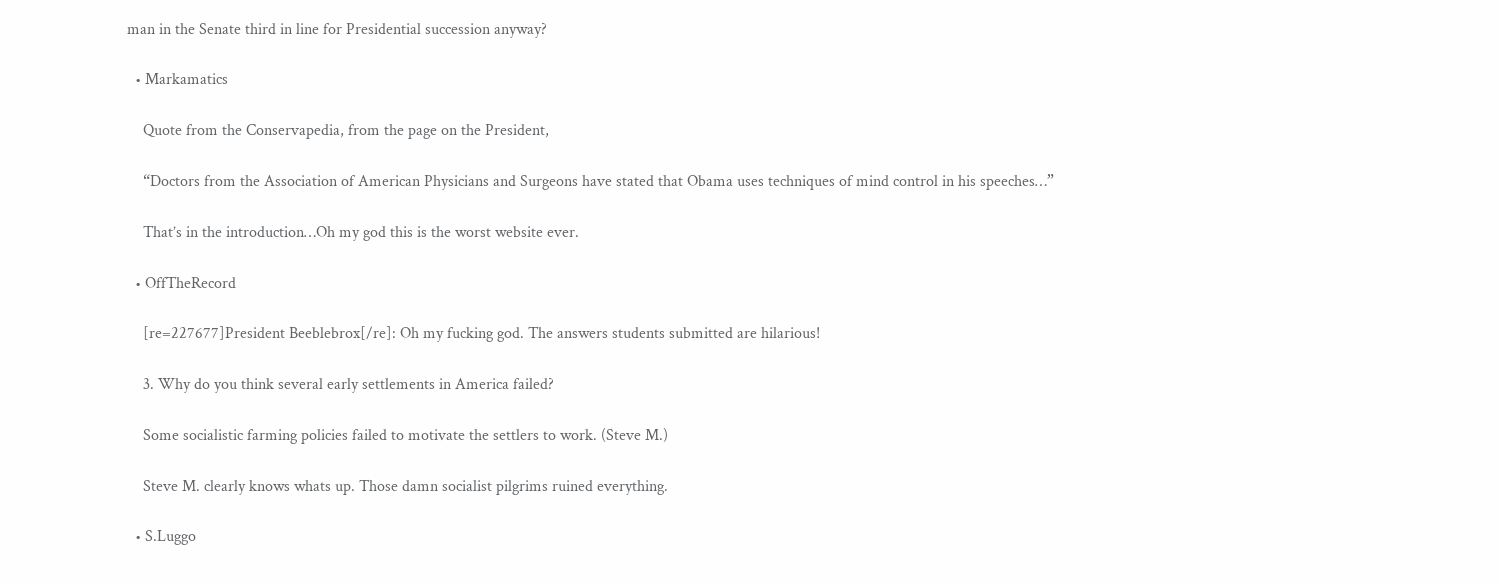man in the Senate third in line for Presidential succession anyway?

  • Markamatics

    Quote from the Conservapedia, from the page on the President,

    “Doctors from the Association of American Physicians and Surgeons have stated that Obama uses techniques of mind control in his speeches…”

    That’s in the introduction…Oh my god this is the worst website ever.

  • OffTheRecord

    [re=227677]President Beeblebrox[/re]: Oh my fucking god. The answers students submitted are hilarious!

    3. Why do you think several early settlements in America failed?

    Some socialistic farming policies failed to motivate the settlers to work. (Steve M.)

    Steve M. clearly knows whats up. Those damn socialist pilgrims ruined everything.

  • S.Luggo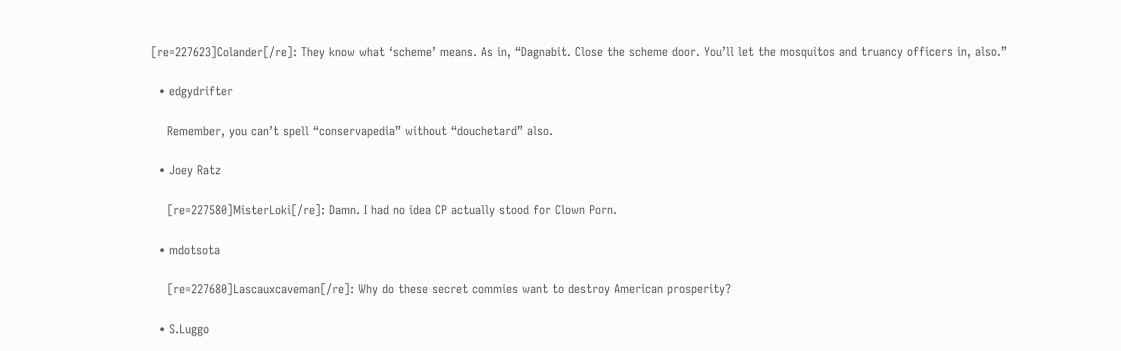[re=227623]Colander[/re]: They know what ‘scheme’ means. As in, “Dagnabit. Close the scheme door. You’ll let the mosquitos and truancy officers in, also.”

  • edgydrifter

    Remember, you can’t spell “conservapedia” without “douchetard” also.

  • Joey Ratz

    [re=227580]MisterLoki[/re]: Damn. I had no idea CP actually stood for Clown Porn.

  • mdotsota

    [re=227680]Lascauxcaveman[/re]: Why do these secret commies want to destroy American prosperity?

  • S.Luggo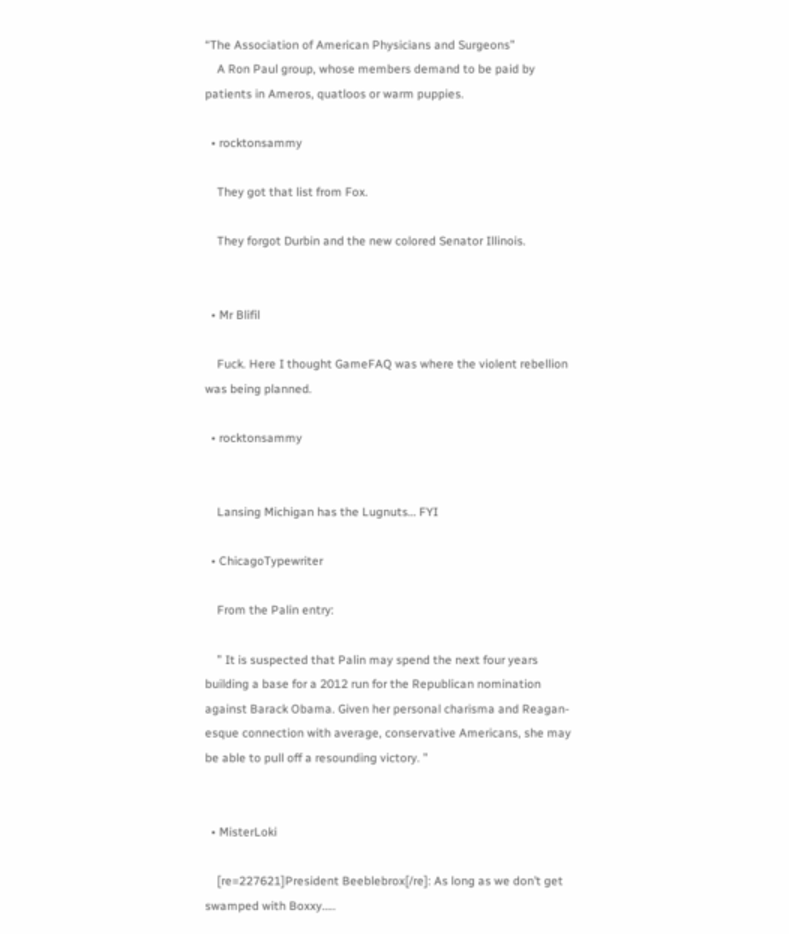“The Association of American Physicians and Surgeons”
    A Ron Paul group, whose members demand to be paid by patients in Ameros, quatloos or warm puppies.

  • rocktonsammy

    They got that list from Fox.

    They forgot Durbin and the new colored Senator Illinois.


  • Mr Blifil

    Fuck. Here I thought GameFAQ was where the violent rebellion was being planned.

  • rocktonsammy


    Lansing Michigan has the Lugnuts… FYI

  • ChicagoTypewriter

    From the Palin entry:

    ” It is suspected that Palin may spend the next four years building a base for a 2012 run for the Republican nomination against Barack Obama. Given her personal charisma and Reagan-esque connection with average, conservative Americans, she may be able to pull off a resounding victory. ”


  • MisterLoki

    [re=227621]President Beeblebrox[/re]: As long as we don’t get swamped with Boxxy…..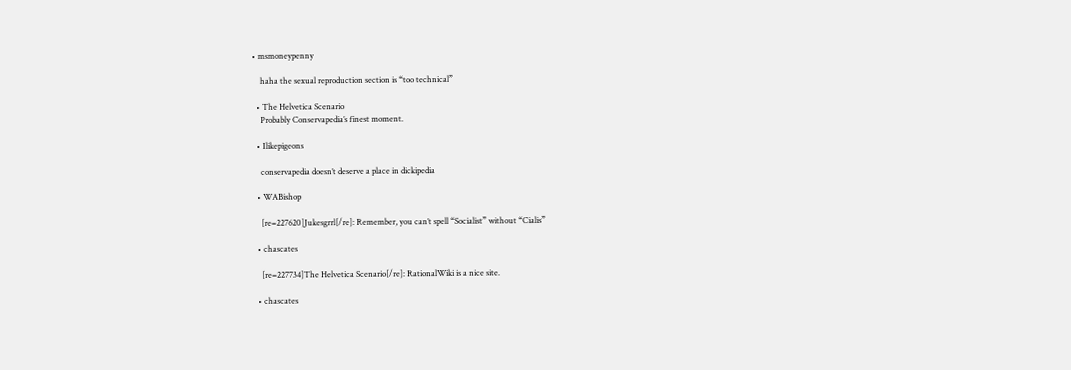• msmoneypenny

    haha the sexual reproduction section is “too technical”

  • The Helvetica Scenario
    Probably Conservapedia’s finest moment.

  • Ilikepigeons

    conservapedia doesn’t deserve a place in dickipedia

  • WABishop

    [re=227620]Jukesgrrl[/re]: Remember, you can’t spell “Socialist” without “Cialis”

  • chascates

    [re=227734]The Helvetica Scenario[/re]: RationalWiki is a nice site.

  • chascates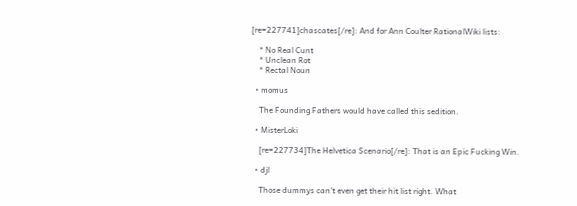[re=227741]chascates[/re]: And for Ann Coulter RationalWiki lists:

    * No Real Cunt
    * Unclean Rot
    * Rectal Noun

  • momus

    The Founding Fathers would have called this sedition.

  • MisterLoki

    [re=227734]The Helvetica Scenario[/re]: That is an Epic Fucking Win.

  • djl

    Those dummys can’t even get their hit list right. What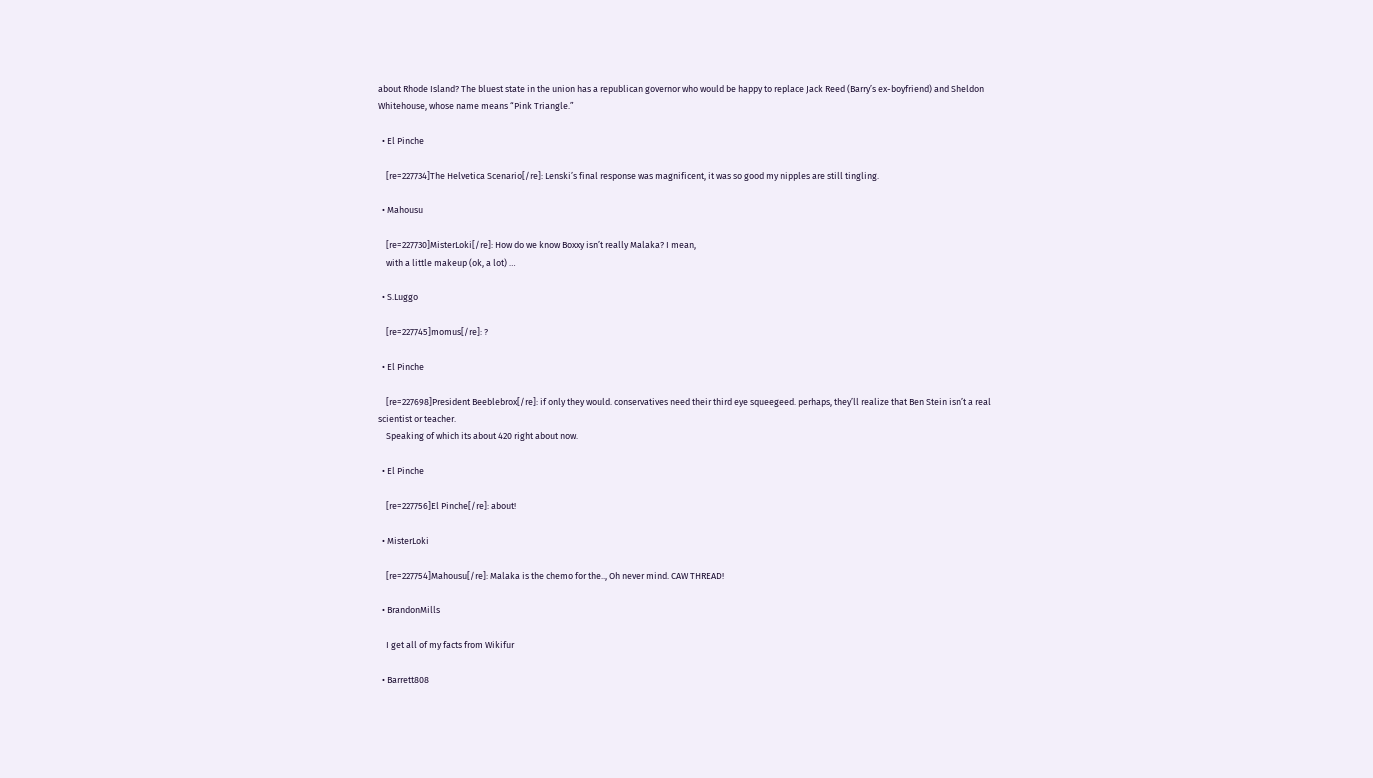about Rhode Island? The bluest state in the union has a republican governor who would be happy to replace Jack Reed (Barry’s ex-boyfriend) and Sheldon Whitehouse, whose name means “Pink Triangle.”

  • El Pinche

    [re=227734]The Helvetica Scenario[/re]: Lenski’s final response was magnificent, it was so good my nipples are still tingling.

  • Mahousu

    [re=227730]MisterLoki[/re]: How do we know Boxxy isn’t really Malaka? I mean,
    with a little makeup (ok, a lot) …

  • S.Luggo

    [re=227745]momus[/re]: ?

  • El Pinche

    [re=227698]President Beeblebrox[/re]: if only they would. conservatives need their third eye squeegeed. perhaps, they’ll realize that Ben Stein isn’t a real scientist or teacher.
    Speaking of which its about 420 right about now.

  • El Pinche

    [re=227756]El Pinche[/re]: about!

  • MisterLoki

    [re=227754]Mahousu[/re]: Malaka is the chemo for the.., Oh never mind. CAW THREAD!

  • BrandonMills

    I get all of my facts from Wikifur

  • Barrett808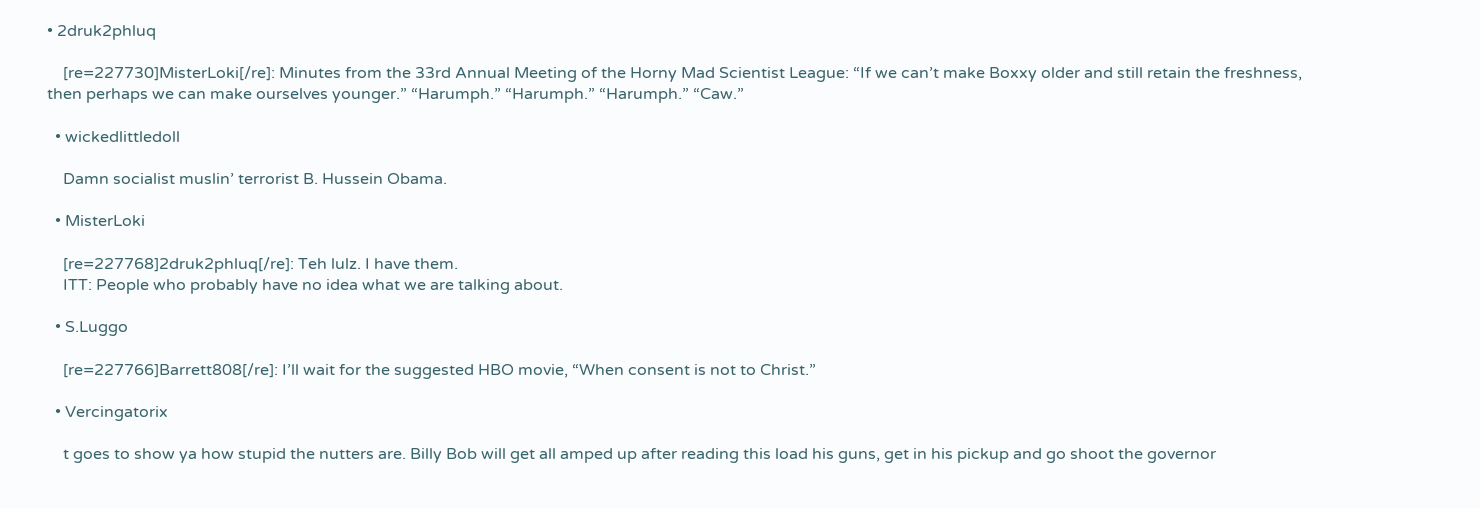• 2druk2phluq

    [re=227730]MisterLoki[/re]: Minutes from the 33rd Annual Meeting of the Horny Mad Scientist League: “If we can’t make Boxxy older and still retain the freshness, then perhaps we can make ourselves younger.” “Harumph.” “Harumph.” “Harumph.” “Caw.”

  • wickedlittledoll

    Damn socialist muslin’ terrorist B. Hussein Obama.

  • MisterLoki

    [re=227768]2druk2phluq[/re]: Teh lulz. I have them.
    ITT: People who probably have no idea what we are talking about.

  • S.Luggo

    [re=227766]Barrett808[/re]: I’ll wait for the suggested HBO movie, “When consent is not to Christ.”

  • Vercingatorix

    t goes to show ya how stupid the nutters are. Billy Bob will get all amped up after reading this load his guns, get in his pickup and go shoot the governor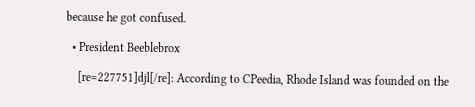because he got confused.

  • President Beeblebrox

    [re=227751]djl[/re]: According to CPeedia, Rhode Island was founded on the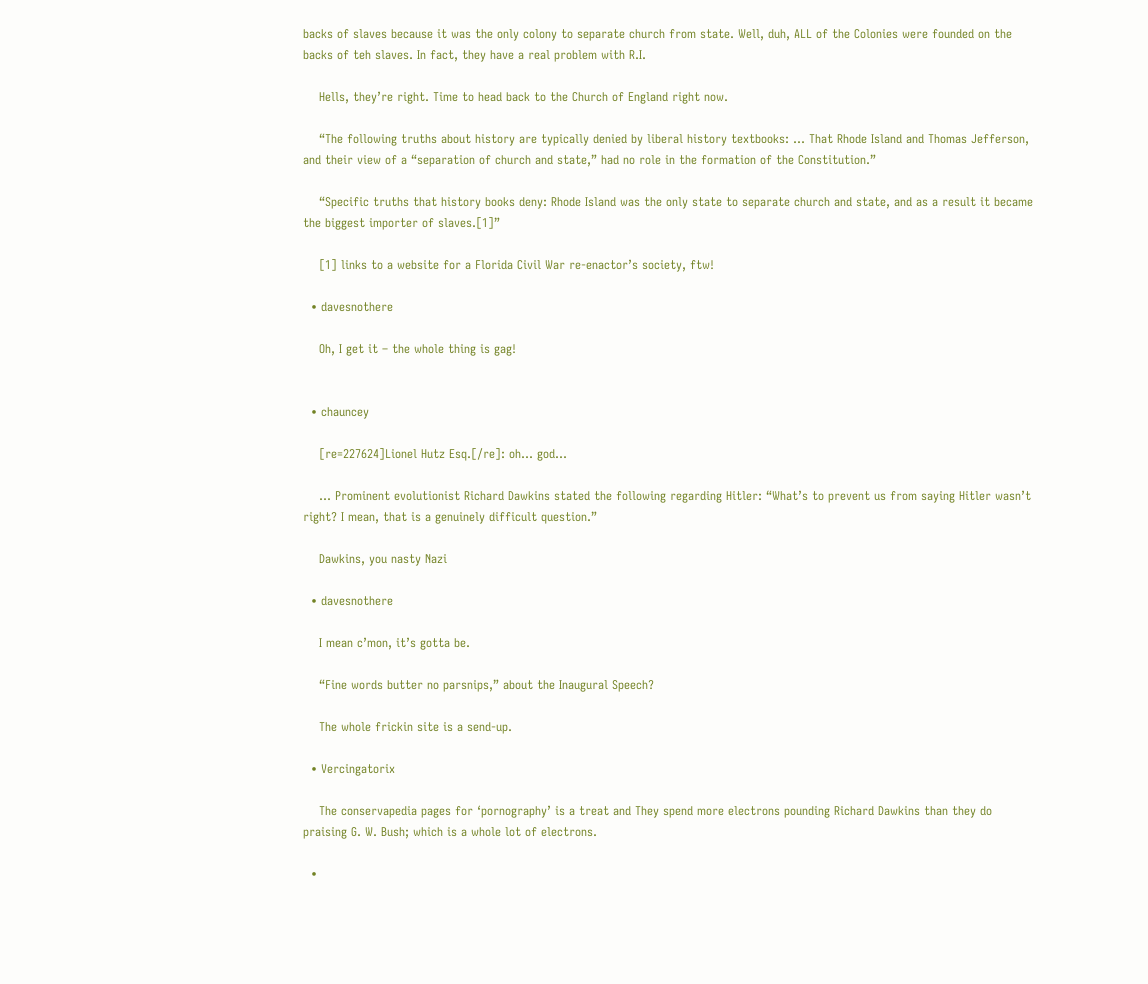backs of slaves because it was the only colony to separate church from state. Well, duh, ALL of the Colonies were founded on the backs of teh slaves. In fact, they have a real problem with R.I.

    Hells, they’re right. Time to head back to the Church of England right now.

    “The following truths about history are typically denied by liberal history textbooks: … That Rhode Island and Thomas Jefferson, and their view of a “separation of church and state,” had no role in the formation of the Constitution.”

    “Specific truths that history books deny: Rhode Island was the only state to separate church and state, and as a result it became the biggest importer of slaves.[1]”

    [1] links to a website for a Florida Civil War re-enactor’s society, ftw!

  • davesnothere

    Oh, I get it – the whole thing is gag!


  • chauncey

    [re=227624]Lionel Hutz Esq.[/re]: oh… god…

    … Prominent evolutionist Richard Dawkins stated the following regarding Hitler: “What’s to prevent us from saying Hitler wasn’t right? I mean, that is a genuinely difficult question.”

    Dawkins, you nasty Nazi

  • davesnothere

    I mean c’mon, it’s gotta be.

    “Fine words butter no parsnips,” about the Inaugural Speech?

    The whole frickin site is a send-up.

  • Vercingatorix

    The conservapedia pages for ‘pornography’ is a treat and They spend more electrons pounding Richard Dawkins than they do praising G. W. Bush; which is a whole lot of electrons.

  •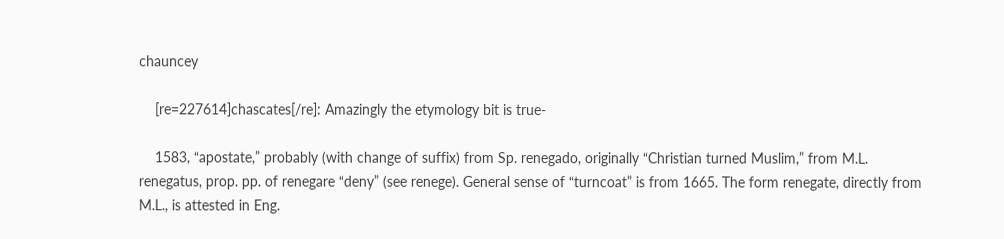chauncey

    [re=227614]chascates[/re]: Amazingly the etymology bit is true-

    1583, “apostate,” probably (with change of suffix) from Sp. renegado, originally “Christian turned Muslim,” from M.L. renegatus, prop. pp. of renegare “deny” (see renege). General sense of “turncoat” is from 1665. The form renegate, directly from M.L., is attested in Eng.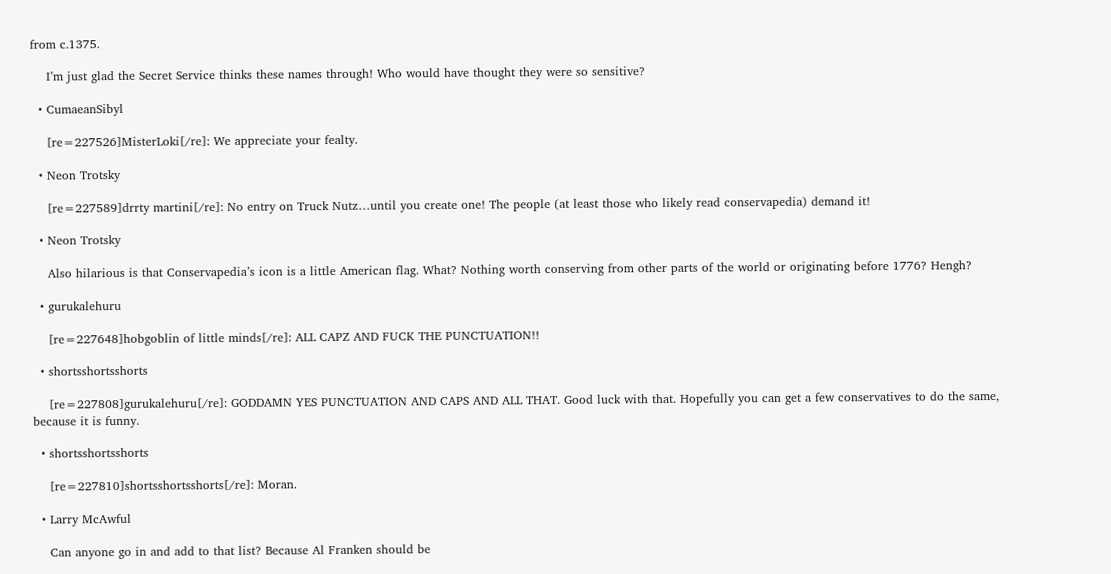from c.1375.

    I’m just glad the Secret Service thinks these names through! Who would have thought they were so sensitive?

  • CumaeanSibyl

    [re=227526]MisterLoki[/re]: We appreciate your fealty.

  • Neon Trotsky

    [re=227589]drrty martini[/re]: No entry on Truck Nutz…until you create one! The people (at least those who likely read conservapedia) demand it!

  • Neon Trotsky

    Also hilarious is that Conservapedia’s icon is a little American flag. What? Nothing worth conserving from other parts of the world or originating before 1776? Hengh?

  • gurukalehuru

    [re=227648]hobgoblin of little minds[/re]: ALL CAPZ AND FUCK THE PUNCTUATION!!

  • shortsshortsshorts

    [re=227808]gurukalehuru[/re]: GODDAMN YES PUNCTUATION AND CAPS AND ALL THAT. Good luck with that. Hopefully you can get a few conservatives to do the same, because it is funny.

  • shortsshortsshorts

    [re=227810]shortsshortsshorts[/re]: Moran.

  • Larry McAwful

    Can anyone go in and add to that list? Because Al Franken should be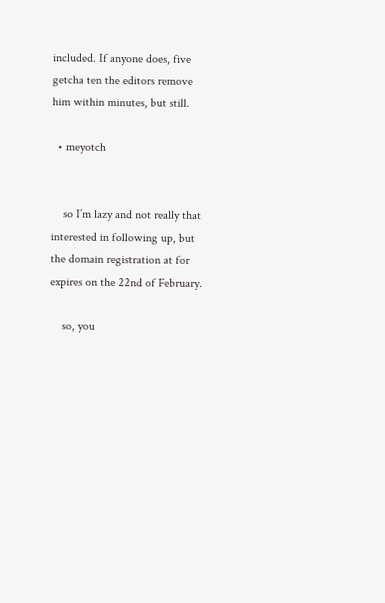included. If anyone does, five getcha ten the editors remove him within minutes, but still.

  • meyotch


    so I’m lazy and not really that interested in following up, but the domain registration at for expires on the 22nd of February.

    so, you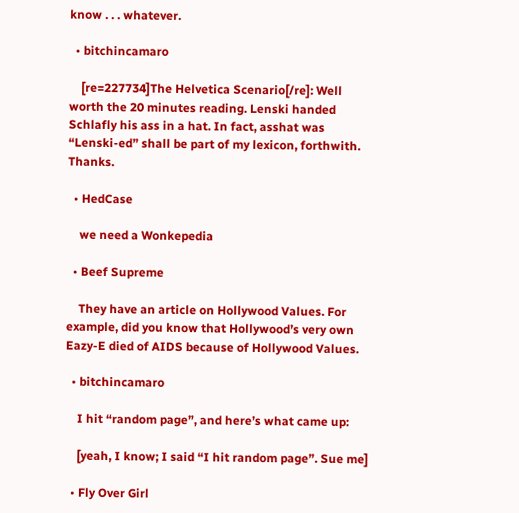know . . . whatever.

  • bitchincamaro

    [re=227734]The Helvetica Scenario[/re]: Well worth the 20 minutes reading. Lenski handed Schlafly his ass in a hat. In fact, asshat was “Lenski-ed” shall be part of my lexicon, forthwith. Thanks.

  • HedCase

    we need a Wonkepedia

  • Beef Supreme

    They have an article on Hollywood Values. For example, did you know that Hollywood’s very own Eazy-E died of AIDS because of Hollywood Values.

  • bitchincamaro

    I hit “random page”, and here’s what came up:

    [yeah, I know; I said “I hit random page”. Sue me]

  • Fly Over Girl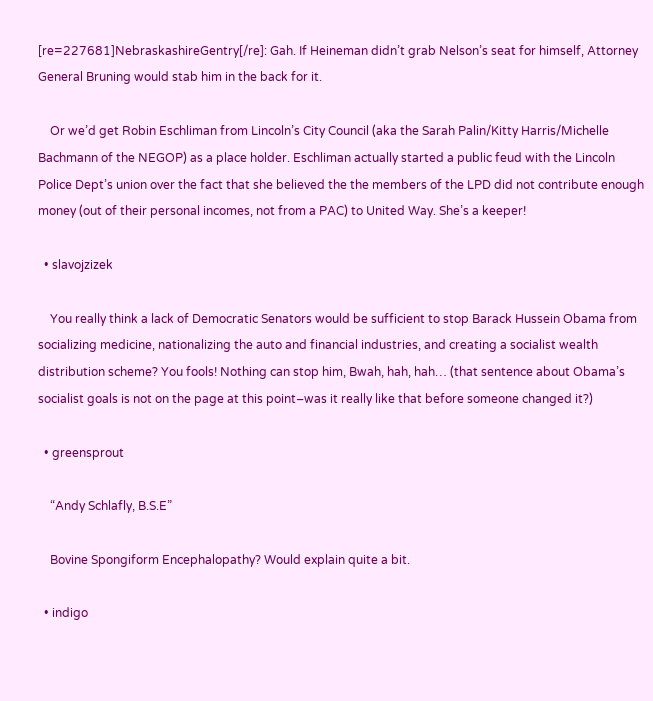[re=227681]NebraskashireGentry[/re]: Gah. If Heineman didn’t grab Nelson’s seat for himself, Attorney General Bruning would stab him in the back for it.

    Or we’d get Robin Eschliman from Lincoln’s City Council (aka the Sarah Palin/Kitty Harris/Michelle Bachmann of the NEGOP) as a place holder. Eschliman actually started a public feud with the Lincoln Police Dept’s union over the fact that she believed the the members of the LPD did not contribute enough money (out of their personal incomes, not from a PAC) to United Way. She’s a keeper!

  • slavojzizek

    You really think a lack of Democratic Senators would be sufficient to stop Barack Hussein Obama from socializing medicine, nationalizing the auto and financial industries, and creating a socialist wealth distribution scheme? You fools! Nothing can stop him, Bwah, hah, hah… (that sentence about Obama’s socialist goals is not on the page at this point–was it really like that before someone changed it?)

  • greensprout

    “Andy Schlafly, B.S.E”

    Bovine Spongiform Encephalopathy? Would explain quite a bit.

  • indigo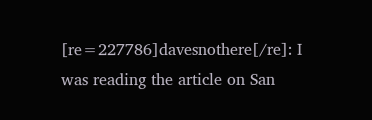[re=227786]davesnothere[/re]: I was reading the article on San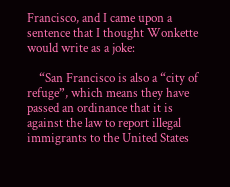Francisco, and I came upon a sentence that I thought Wonkette would write as a joke:

    “San Francisco is also a “city of refuge”, which means they have passed an ordinance that it is against the law to report illegal immigrants to the United States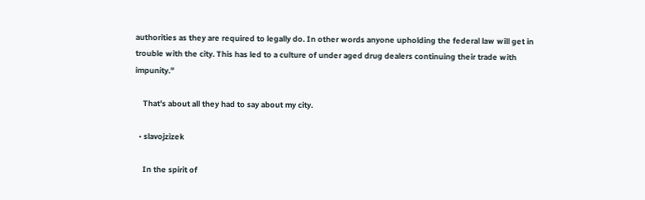authorities as they are required to legally do. In other words anyone upholding the federal law will get in trouble with the city. This has led to a culture of under aged drug dealers continuing their trade with impunity.”

    That’s about all they had to say about my city.

  • slavojzizek

    In the spirit of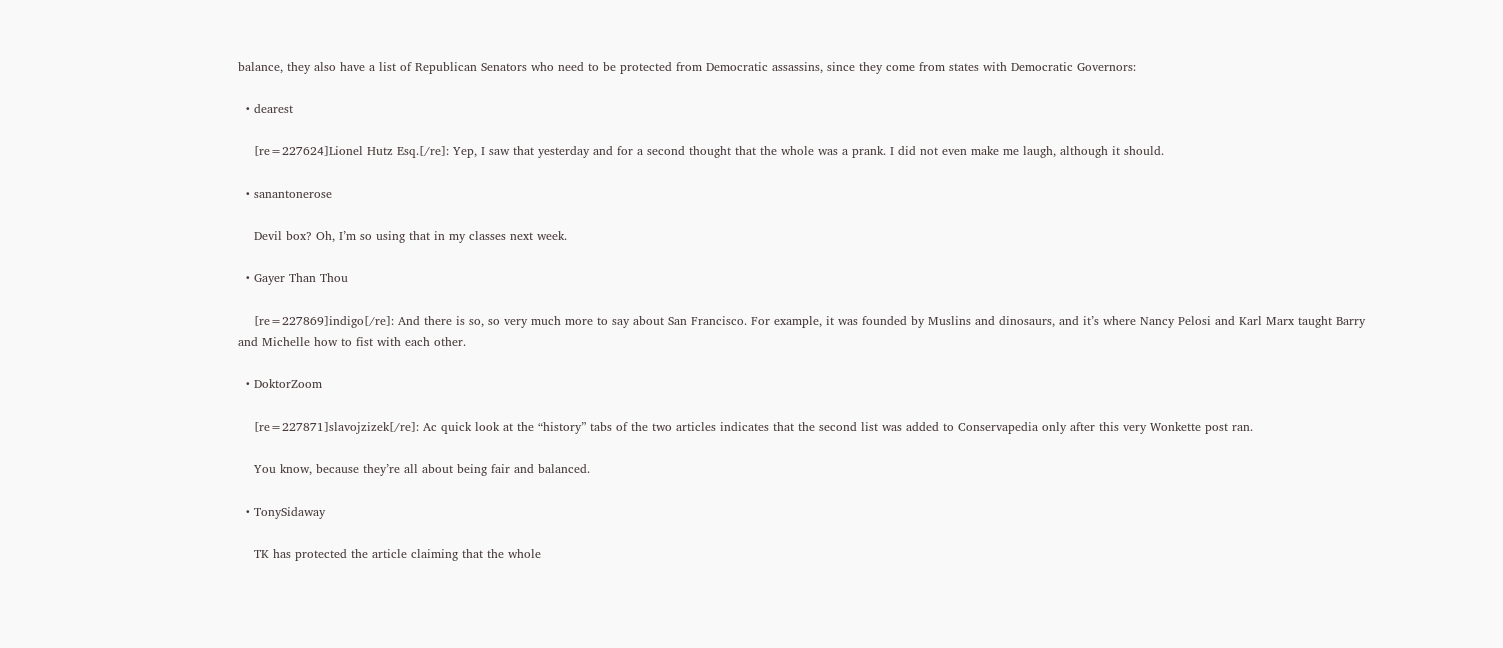balance, they also have a list of Republican Senators who need to be protected from Democratic assassins, since they come from states with Democratic Governors:

  • dearest

    [re=227624]Lionel Hutz Esq.[/re]: Yep, I saw that yesterday and for a second thought that the whole was a prank. I did not even make me laugh, although it should.

  • sanantonerose

    Devil box? Oh, I’m so using that in my classes next week.

  • Gayer Than Thou

    [re=227869]indigo[/re]: And there is so, so very much more to say about San Francisco. For example, it was founded by Muslins and dinosaurs, and it’s where Nancy Pelosi and Karl Marx taught Barry and Michelle how to fist with each other.

  • DoktorZoom

    [re=227871]slavojzizek[/re]: Ac quick look at the “history” tabs of the two articles indicates that the second list was added to Conservapedia only after this very Wonkette post ran.

    You know, because they’re all about being fair and balanced.

  • TonySidaway

    TK has protected the article claiming that the whole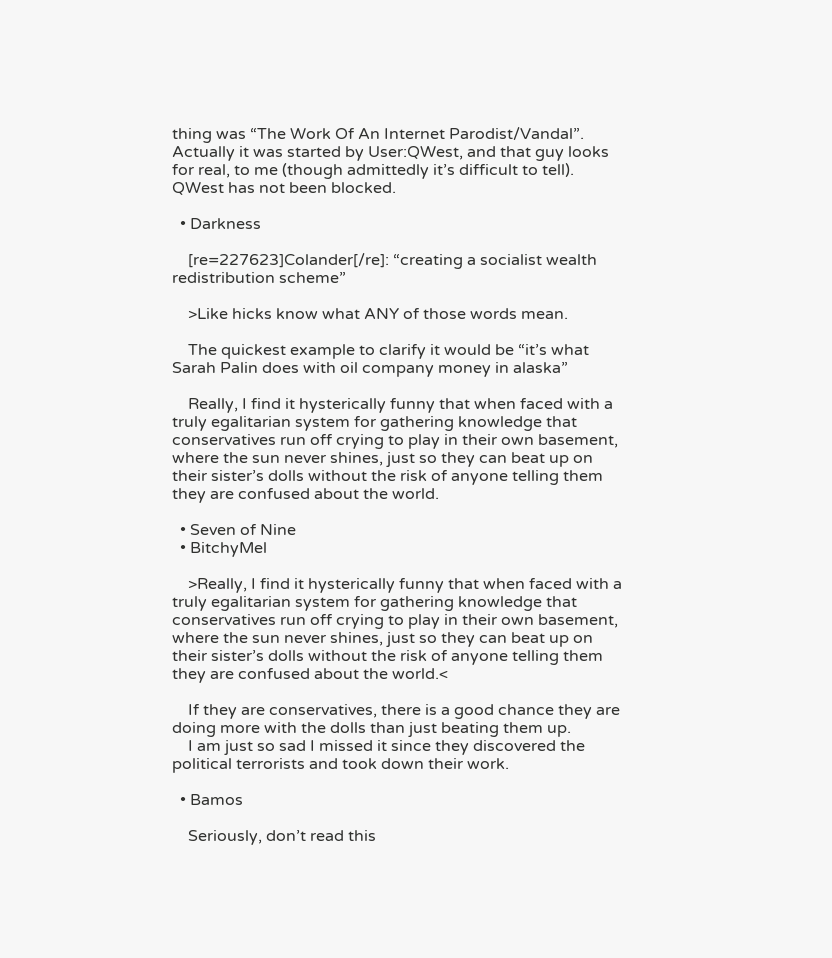thing was “The Work Of An Internet Parodist/Vandal”. Actually it was started by User:QWest, and that guy looks for real, to me (though admittedly it’s difficult to tell). QWest has not been blocked.

  • Darkness

    [re=227623]Colander[/re]: “creating a socialist wealth redistribution scheme”

    >Like hicks know what ANY of those words mean.

    The quickest example to clarify it would be “it’s what Sarah Palin does with oil company money in alaska”

    Really, I find it hysterically funny that when faced with a truly egalitarian system for gathering knowledge that conservatives run off crying to play in their own basement, where the sun never shines, just so they can beat up on their sister’s dolls without the risk of anyone telling them they are confused about the world.

  • Seven of Nine
  • BitchyMel

    >Really, I find it hysterically funny that when faced with a truly egalitarian system for gathering knowledge that conservatives run off crying to play in their own basement, where the sun never shines, just so they can beat up on their sister’s dolls without the risk of anyone telling them they are confused about the world.<

    If they are conservatives, there is a good chance they are doing more with the dolls than just beating them up.
    I am just so sad I missed it since they discovered the political terrorists and took down their work.

  • Bamos

    Seriously, don’t read this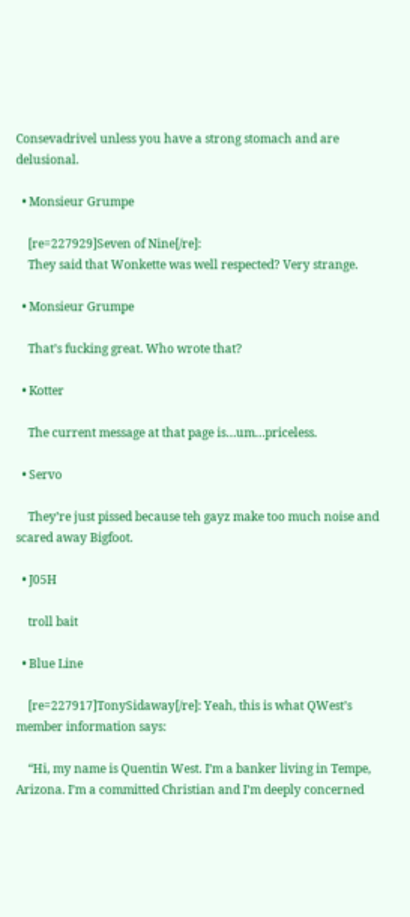Consevadrivel unless you have a strong stomach and are delusional.

  • Monsieur Grumpe

    [re=227929]Seven of Nine[/re]:
    They said that Wonkette was well respected? Very strange.

  • Monsieur Grumpe

    That’s fucking great. Who wrote that?

  • Kotter

    The current message at that page is…um…priceless.

  • Servo

    They’re just pissed because teh gayz make too much noise and scared away Bigfoot.

  • J05H

    troll bait

  • Blue Line

    [re=227917]TonySidaway[/re]: Yeah, this is what QWest’s member information says:

    “Hi, my name is Quentin West. I’m a banker living in Tempe, Arizona. I’m a committed Christian and I’m deeply concerned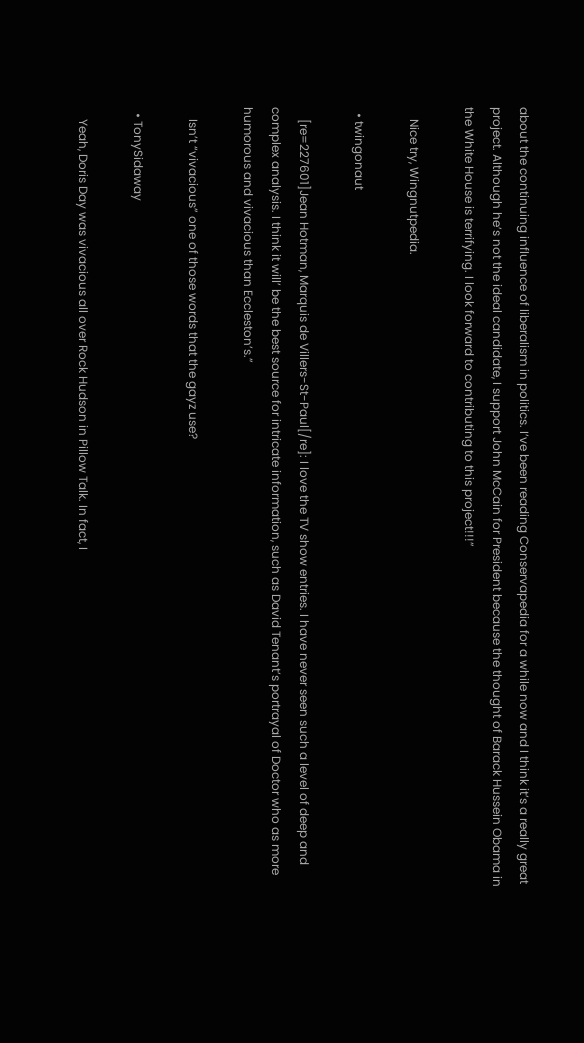about the continuing influence of liberalism in politics. I’ve been reading Conservapedia for a while now and I think it’s a really great project. Although he’s not the ideal candidate, I support John McCain for President because the thought of Barack Hussein Obama in the White House is terrifying. I look forward to contributing to this project!!!”

    Nice try, Wingnutpedia.

  • twingonaut

    [re=227601]Jean Hotman, Marquis de Villers-St-Paul[/re]: I love the TV show entries. I have never seen such a level of deep and complex analysis. I think it will’ be the best source for intricate information, such as David Tenant’s portrayal of Doctor who as more humorous and vivacious than Eccleston’s.”

    Isn’t “vivacious” one of those words that the gayz use?

  • TonySidaway

    Yeah, Doris Day was vivacious all over Rock Hudson in Pillow Talk. In fact, I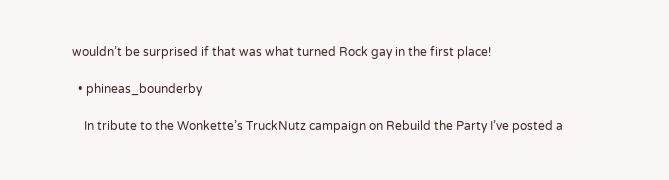wouldn’t be surprised if that was what turned Rock gay in the first place!

  • phineas_bounderby

    In tribute to the Wonkette’s TruckNutz campaign on Rebuild the Party I’ve posted a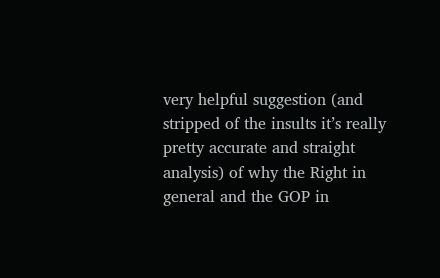very helpful suggestion (and stripped of the insults it’s really pretty accurate and straight analysis) of why the Right in general and the GOP in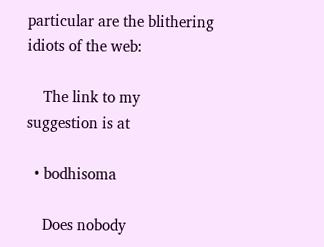particular are the blithering idiots of the web:

    The link to my suggestion is at

  • bodhisoma

    Does nobody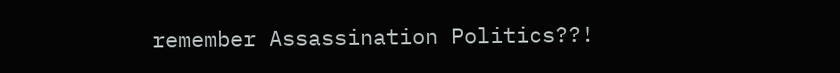remember Assassination Politics??!